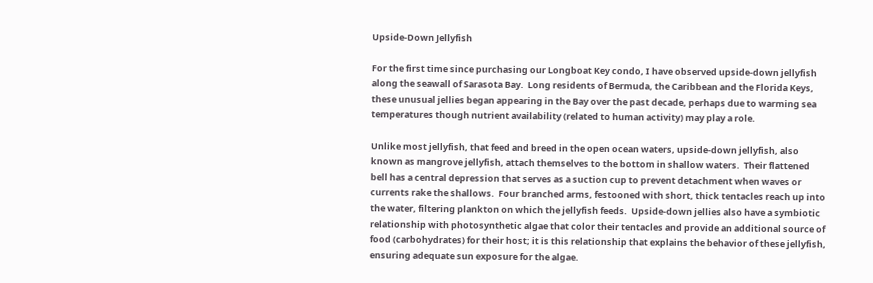Upside-Down Jellyfish

For the first time since purchasing our Longboat Key condo, I have observed upside-down jellyfish along the seawall of Sarasota Bay.  Long residents of Bermuda, the Caribbean and the Florida Keys, these unusual jellies began appearing in the Bay over the past decade, perhaps due to warming sea temperatures though nutrient availability (related to human activity) may play a role.

Unlike most jellyfish, that feed and breed in the open ocean waters, upside-down jellyfish, also known as mangrove jellyfish, attach themselves to the bottom in shallow waters.  Their flattened bell has a central depression that serves as a suction cup to prevent detachment when waves or currents rake the shallows.  Four branched arms, festooned with short, thick tentacles reach up into the water, filtering plankton on which the jellyfish feeds.  Upside-down jellies also have a symbiotic relationship with photosynthetic algae that color their tentacles and provide an additional source of food (carbohydrates) for their host; it is this relationship that explains the behavior of these jellyfish, ensuring adequate sun exposure for the algae.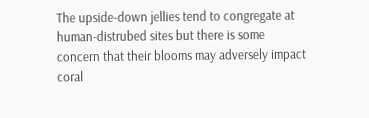The upside-down jellies tend to congregate at human-distrubed sites but there is some concern that their blooms may adversely impact coral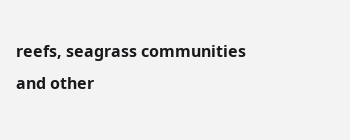reefs, seagrass communities and other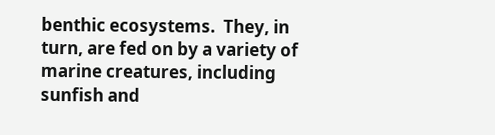benthic ecosystems.  They, in turn, are fed on by a variety of marine creatures, including sunfish and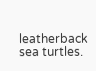leatherback sea turtles.